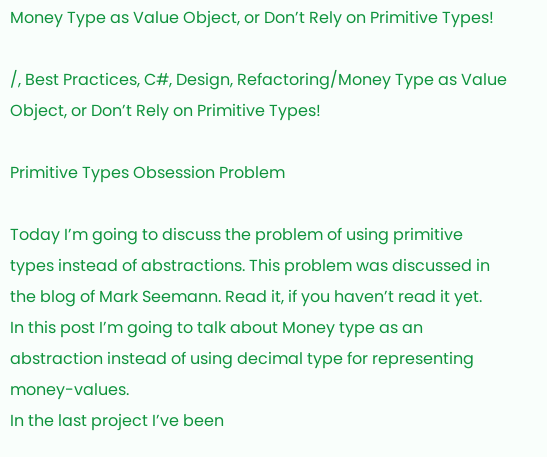Money Type as Value Object, or Don’t Rely on Primitive Types!

/, Best Practices, C#, Design, Refactoring/Money Type as Value Object, or Don’t Rely on Primitive Types!

Primitive Types Obsession Problem

Today I’m going to discuss the problem of using primitive types instead of abstractions. This problem was discussed in the blog of Mark Seemann. Read it, if you haven’t read it yet.
In this post I’m going to talk about Money type as an abstraction instead of using decimal type for representing money-values.
In the last project I’ve been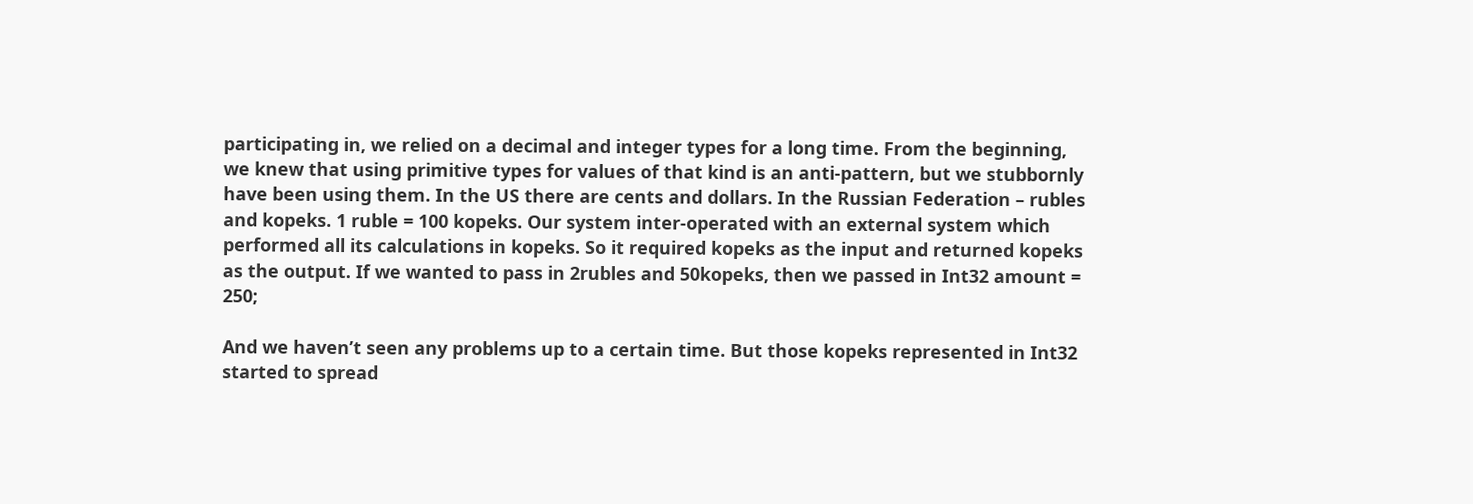participating in, we relied on a decimal and integer types for a long time. From the beginning, we knew that using primitive types for values of that kind is an anti-pattern, but we stubbornly have been using them. In the US there are cents and dollars. In the Russian Federation – rubles and kopeks. 1 ruble = 100 kopeks. Our system inter-operated with an external system which performed all its calculations in kopeks. So it required kopeks as the input and returned kopeks as the output. If we wanted to pass in 2rubles and 50kopeks, then we passed in Int32 amount = 250;

And we haven’t seen any problems up to a certain time. But those kopeks represented in Int32 started to spread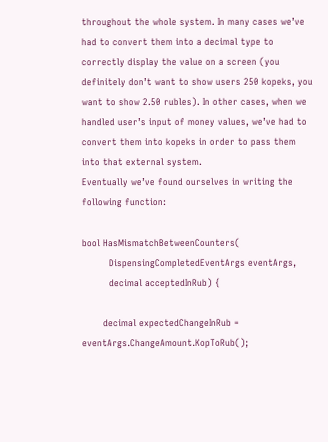throughout the whole system. In many cases we’ve had to convert them into a decimal type to correctly display the value on a screen (you definitely don’t want to show users 250 kopeks, you want to show 2.50 rubles). In other cases, when we handled user’s input of money values, we’ve had to convert them into kopeks in order to pass them into that external system.
Eventually we’ve found ourselves in writing the following function:

bool HasMismatchBetweenCounters(
         DispensingCompletedEventArgs eventArgs,
         decimal acceptedInRub) {

       decimal expectedChangeInRub = eventArgs.ChangeAmount.KopToRub();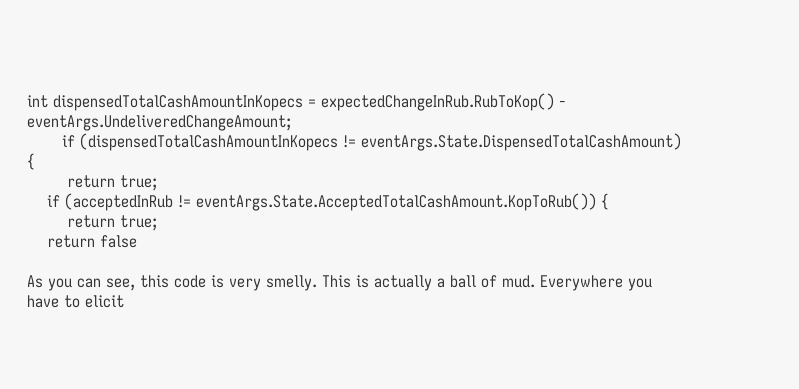int dispensedTotalCashAmountInKopecs = expectedChangeInRub.RubToKop() - eventArgs.UndeliveredChangeAmount;
       if (dispensedTotalCashAmountInKopecs != eventArgs.State.DispensedTotalCashAmount) {
        return true;
    if (acceptedInRub != eventArgs.State.AcceptedTotalCashAmount.KopToRub()) {
        return true;
    return false

As you can see, this code is very smelly. This is actually a ball of mud. Everywhere you have to elicit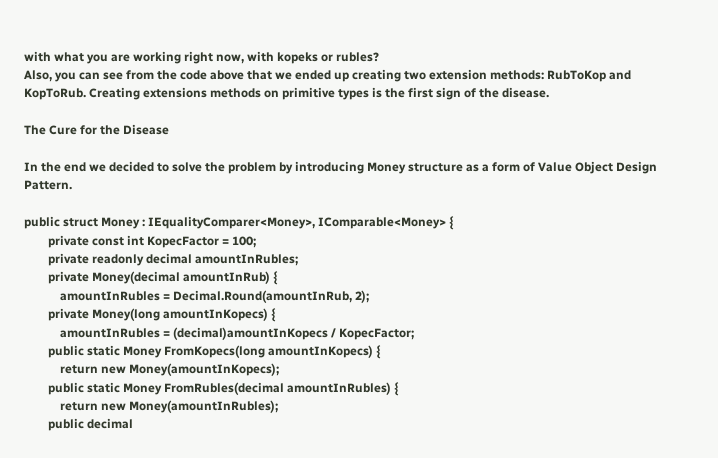with what you are working right now, with kopeks or rubles?
Also, you can see from the code above that we ended up creating two extension methods: RubToKop and KopToRub. Creating extensions methods on primitive types is the first sign of the disease.

The Cure for the Disease

In the end we decided to solve the problem by introducing Money structure as a form of Value Object Design Pattern.

public struct Money : IEqualityComparer<Money>, IComparable<Money> {
        private const int KopecFactor = 100;
        private readonly decimal amountInRubles;
        private Money(decimal amountInRub) {
            amountInRubles = Decimal.Round(amountInRub, 2);
        private Money(long amountInKopecs) {
            amountInRubles = (decimal)amountInKopecs / KopecFactor;
        public static Money FromKopecs(long amountInKopecs) {
            return new Money(amountInKopecs);
        public static Money FromRubles(decimal amountInRubles) {
            return new Money(amountInRubles);
        public decimal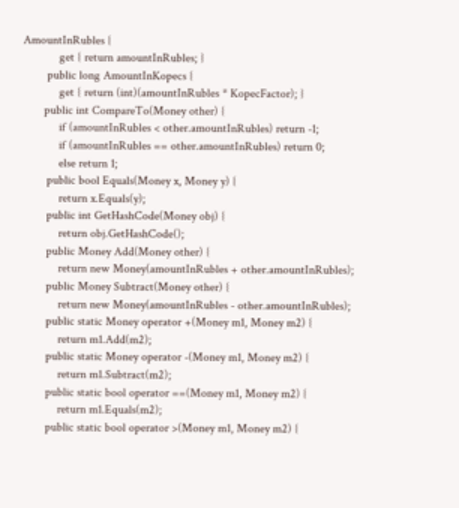AmountInRubles {
            get { return amountInRubles; }
        public long AmountInKopecs {
            get { return (int)(amountInRubles * KopecFactor); }
       public int CompareTo(Money other) {
            if (amountInRubles < other.amountInRubles) return -1;
            if (amountInRubles == other.amountInRubles) return 0;
            else return 1;
        public bool Equals(Money x, Money y) {
            return x.Equals(y);
        public int GetHashCode(Money obj) {
            return obj.GetHashCode();
        public Money Add(Money other) {
            return new Money(amountInRubles + other.amountInRubles);
        public Money Subtract(Money other) {
            return new Money(amountInRubles - other.amountInRubles);
        public static Money operator +(Money m1, Money m2) {
            return m1.Add(m2);
        public static Money operator -(Money m1, Money m2) {
            return m1.Subtract(m2);
        public static bool operator ==(Money m1, Money m2) {
            return m1.Equals(m2);
        public static bool operator >(Money m1, Money m2) {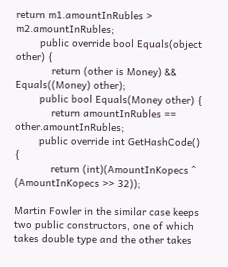return m1.amountInRubles > m2.amountInRubles;
        public override bool Equals(object other) {
            return (other is Money) && Equals((Money) other);
        public bool Equals(Money other) {
            return amountInRubles == other.amountInRubles;
        public override int GetHashCode() {
            return (int)(AmountInKopecs ^ (AmountInKopecs >> 32));

Martin Fowler in the similar case keeps two public constructors, one of which takes double type and the other takes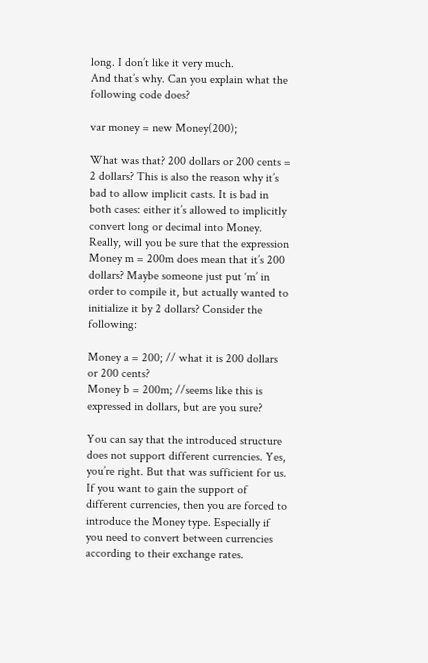long. I don’t like it very much.
And that’s why. Can you explain what the following code does?

var money = new Money(200);

What was that? 200 dollars or 200 cents = 2 dollars? This is also the reason why it’s bad to allow implicit casts. It is bad in both cases: either it’s allowed to implicitly convert long or decimal into Money. Really, will you be sure that the expression Money m = 200m does mean that it’s 200 dollars? Maybe someone just put ‘m’ in order to compile it, but actually wanted to initialize it by 2 dollars? Consider the following:

Money a = 200; // what it is 200 dollars or 200 cents?
Money b = 200m; //seems like this is expressed in dollars, but are you sure?

You can say that the introduced structure does not support different currencies. Yes, you’re right. But that was sufficient for us. If you want to gain the support of different currencies, then you are forced to introduce the Money type. Especially if you need to convert between currencies according to their exchange rates.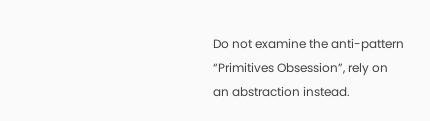Do not examine the anti-pattern “Primitives Obsession”, rely on an abstraction instead.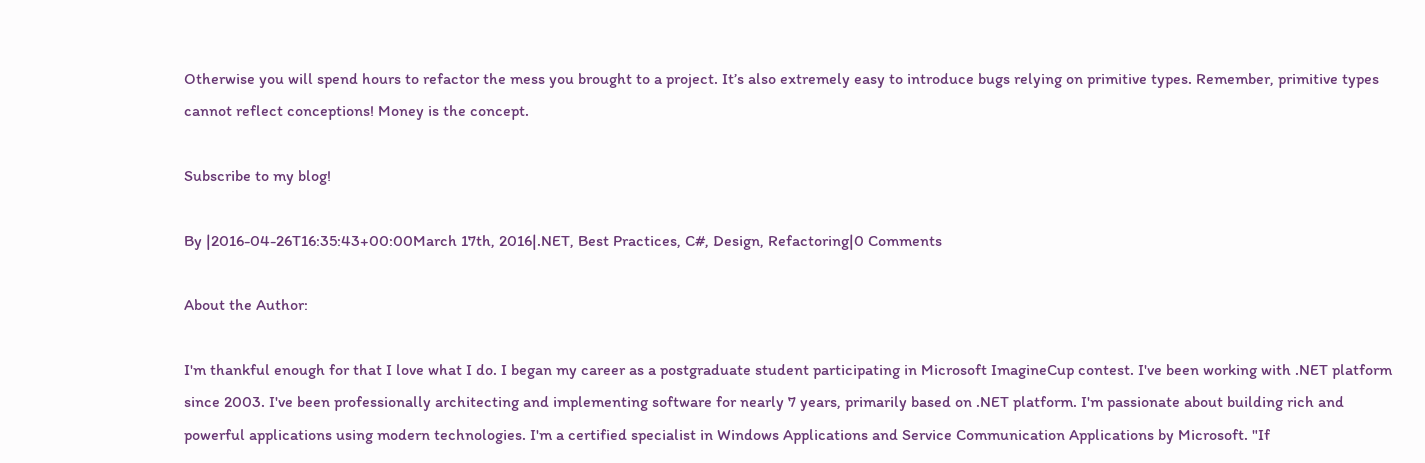Otherwise you will spend hours to refactor the mess you brought to a project. It’s also extremely easy to introduce bugs relying on primitive types. Remember, primitive types cannot reflect conceptions! Money is the concept.

Subscribe to my blog!

By |2016-04-26T16:35:43+00:00March 17th, 2016|.NET, Best Practices, C#, Design, Refactoring|0 Comments

About the Author:

I'm thankful enough for that I love what I do. I began my career as a postgraduate student participating in Microsoft ImagineCup contest. I've been working with .NET platform since 2003. I've been professionally architecting and implementing software for nearly 7 years, primarily based on .NET platform. I'm passionate about building rich and powerful applications using modern technologies. I'm a certified specialist in Windows Applications and Service Communication Applications by Microsoft. "If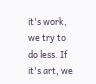it's work, we try to do less. If it's art, we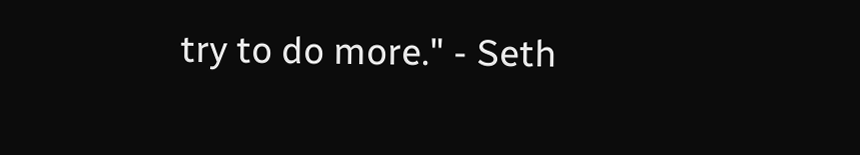try to do more." - Seth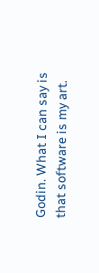Godin. What I can say is that software is my art.